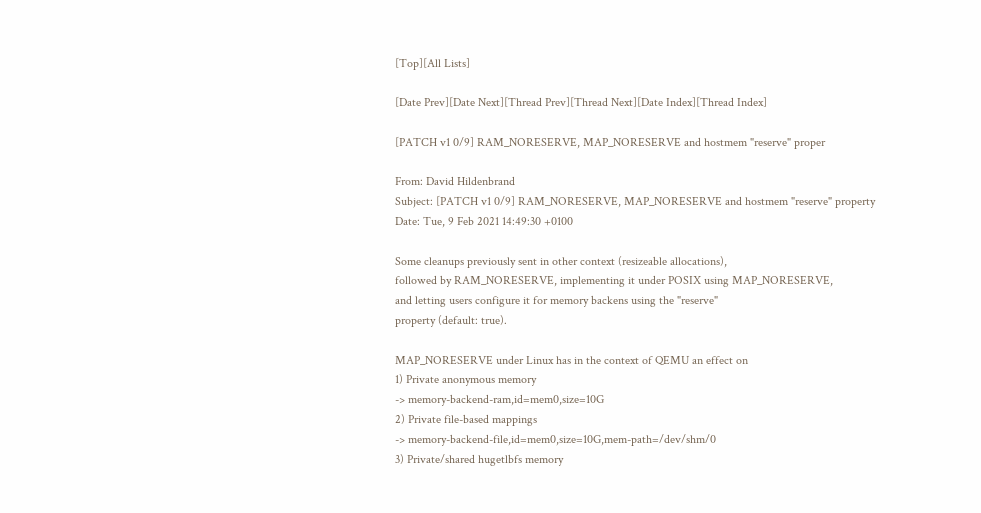[Top][All Lists]

[Date Prev][Date Next][Thread Prev][Thread Next][Date Index][Thread Index]

[PATCH v1 0/9] RAM_NORESERVE, MAP_NORESERVE and hostmem "reserve" proper

From: David Hildenbrand
Subject: [PATCH v1 0/9] RAM_NORESERVE, MAP_NORESERVE and hostmem "reserve" property
Date: Tue, 9 Feb 2021 14:49:30 +0100

Some cleanups previously sent in other context (resizeable allocations),
followed by RAM_NORESERVE, implementing it under POSIX using MAP_NORESERVE,
and letting users configure it for memory backens using the "reserve"
property (default: true).

MAP_NORESERVE under Linux has in the context of QEMU an effect on
1) Private anonymous memory
-> memory-backend-ram,id=mem0,size=10G
2) Private file-based mappings
-> memory-backend-file,id=mem0,size=10G,mem-path=/dev/shm/0
3) Private/shared hugetlbfs memory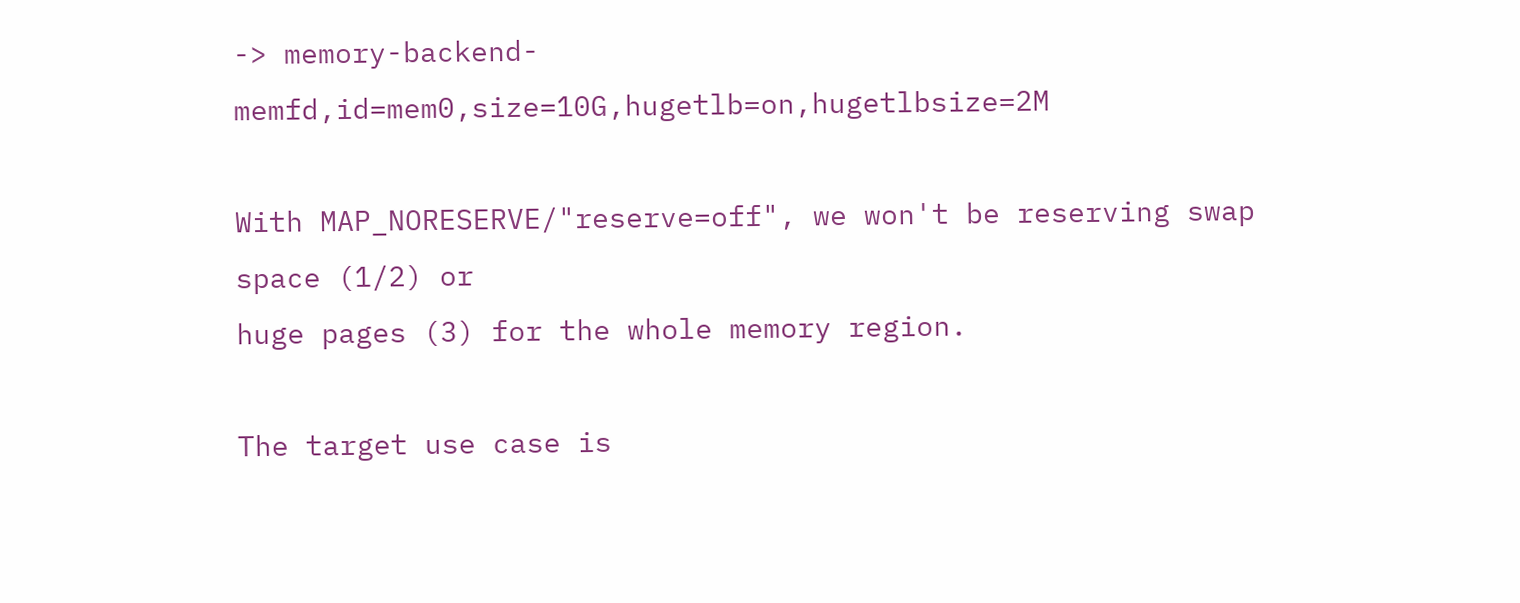-> memory-backend-memfd,id=mem0,size=10G,hugetlb=on,hugetlbsize=2M

With MAP_NORESERVE/"reserve=off", we won't be reserving swap space (1/2) or
huge pages (3) for the whole memory region.

The target use case is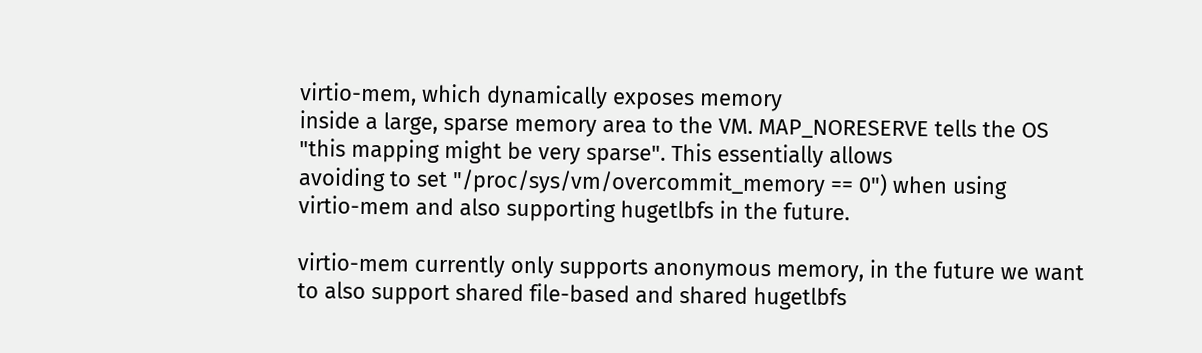virtio-mem, which dynamically exposes memory
inside a large, sparse memory area to the VM. MAP_NORESERVE tells the OS
"this mapping might be very sparse". This essentially allows
avoiding to set "/proc/sys/vm/overcommit_memory == 0") when using
virtio-mem and also supporting hugetlbfs in the future.

virtio-mem currently only supports anonymous memory, in the future we want
to also support shared file-based and shared hugetlbfs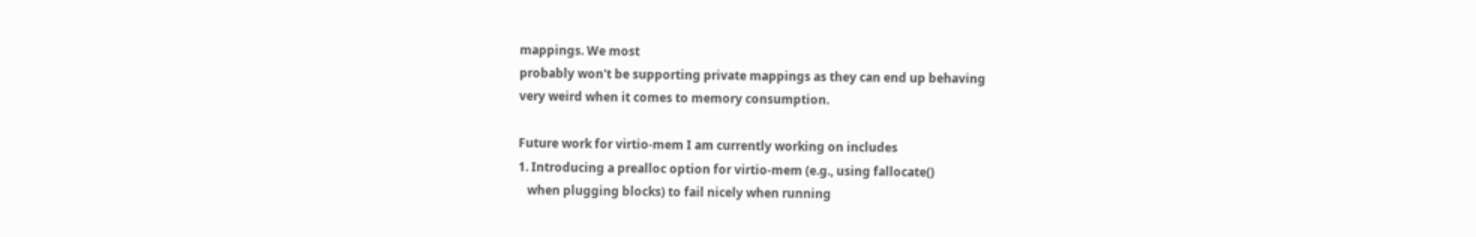mappings. We most
probably won't be supporting private mappings as they can end up behaving
very weird when it comes to memory consumption.

Future work for virtio-mem I am currently working on includes
1. Introducing a prealloc option for virtio-mem (e.g., using fallocate()
   when plugging blocks) to fail nicely when running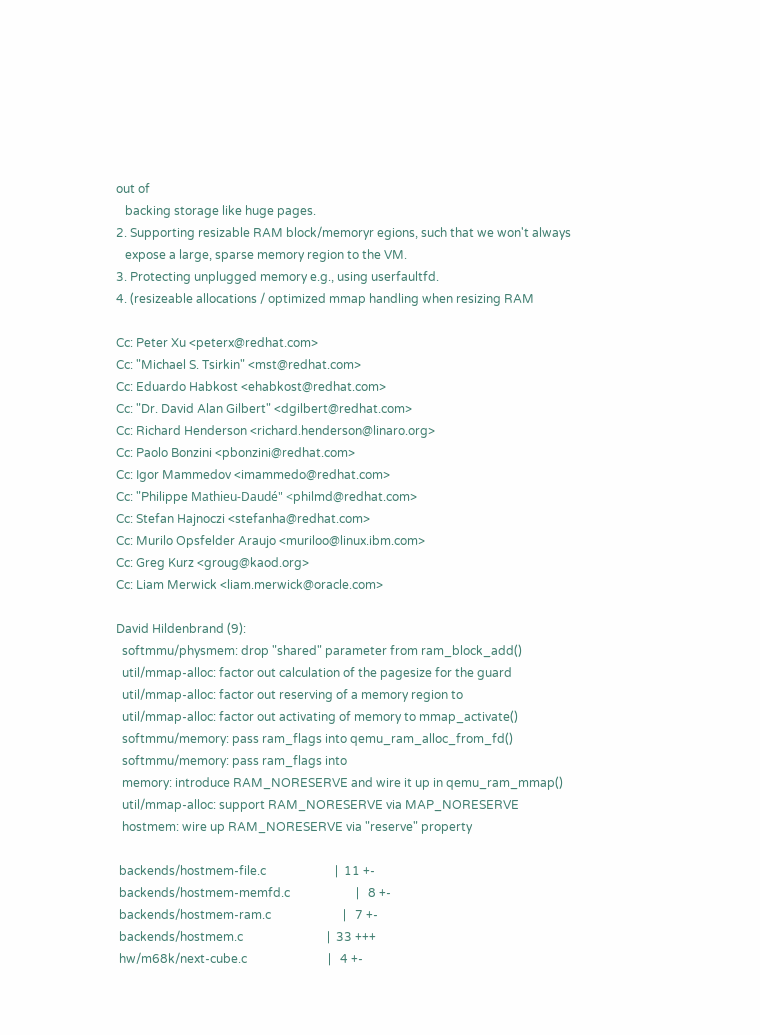out of
   backing storage like huge pages.
2. Supporting resizable RAM block/memoryr egions, such that we won't always
   expose a large, sparse memory region to the VM.
3. Protecting unplugged memory e.g., using userfaultfd.
4. (resizeable allocations / optimized mmap handling when resizing RAM

Cc: Peter Xu <peterx@redhat.com>
Cc: "Michael S. Tsirkin" <mst@redhat.com>
Cc: Eduardo Habkost <ehabkost@redhat.com>
Cc: "Dr. David Alan Gilbert" <dgilbert@redhat.com>
Cc: Richard Henderson <richard.henderson@linaro.org>
Cc: Paolo Bonzini <pbonzini@redhat.com>
Cc: Igor Mammedov <imammedo@redhat.com>
Cc: "Philippe Mathieu-Daudé" <philmd@redhat.com>
Cc: Stefan Hajnoczi <stefanha@redhat.com>
Cc: Murilo Opsfelder Araujo <muriloo@linux.ibm.com>
Cc: Greg Kurz <groug@kaod.org>
Cc: Liam Merwick <liam.merwick@oracle.com>

David Hildenbrand (9):
  softmmu/physmem: drop "shared" parameter from ram_block_add()
  util/mmap-alloc: factor out calculation of the pagesize for the guard
  util/mmap-alloc: factor out reserving of a memory region to
  util/mmap-alloc: factor out activating of memory to mmap_activate()
  softmmu/memory: pass ram_flags into qemu_ram_alloc_from_fd()
  softmmu/memory: pass ram_flags into
  memory: introduce RAM_NORESERVE and wire it up in qemu_ram_mmap()
  util/mmap-alloc: support RAM_NORESERVE via MAP_NORESERVE
  hostmem: wire up RAM_NORESERVE via "reserve" property

 backends/hostmem-file.c                       |  11 +-
 backends/hostmem-memfd.c                      |   8 +-
 backends/hostmem-ram.c                        |   7 +-
 backends/hostmem.c                            |  33 +++
 hw/m68k/next-cube.c                           |   4 +-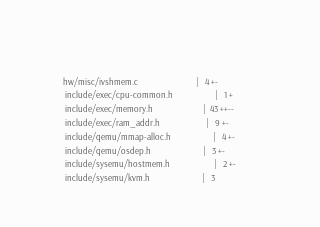hw/misc/ivshmem.c                             |   4 +-
 include/exec/cpu-common.h                     |   1 +
 include/exec/memory.h                         |  43 ++--
 include/exec/ram_addr.h                       |   9 +-
 include/qemu/mmap-alloc.h                     |   4 +-
 include/qemu/osdep.h                          |   3 +-
 include/sysemu/hostmem.h                      |   2 +-
 include/sysemu/kvm.h                          |   3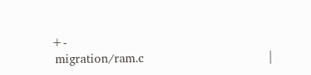+-
 migration/ram.c                               |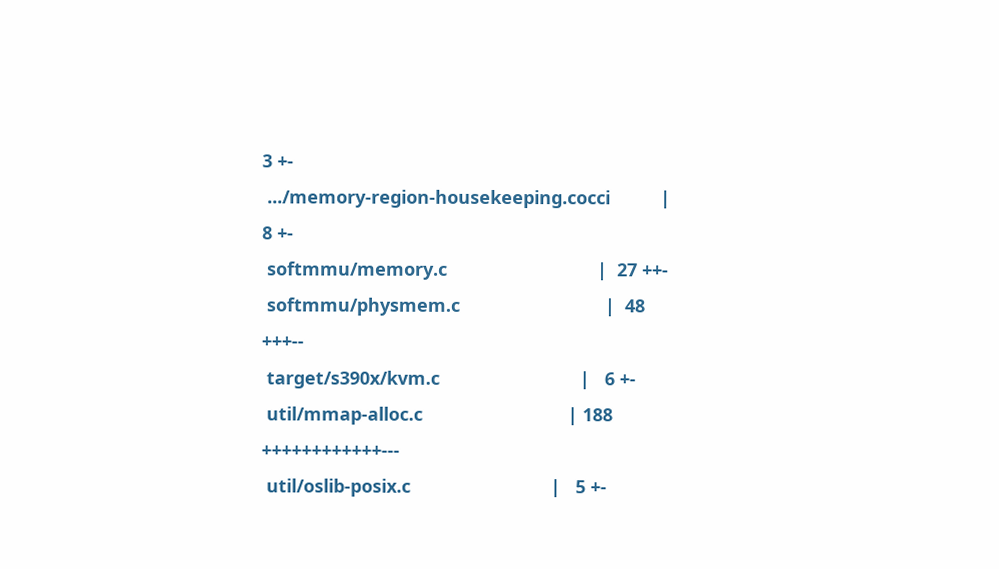3 +-
 .../memory-region-housekeeping.cocci          |   8 +-
 softmmu/memory.c                              |  27 ++-
 softmmu/physmem.c                             |  48 +++--
 target/s390x/kvm.c                            |   6 +-
 util/mmap-alloc.c                             | 188 ++++++++++++---
 util/oslib-posix.c                            |   5 +-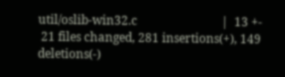util/oslib-win32.c                            |  13 +-
 21 files changed, 281 insertions(+), 149 deletions(-)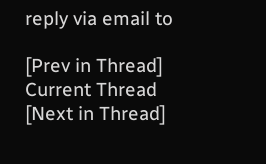reply via email to

[Prev in Thread] Current Thread [Next in Thread]